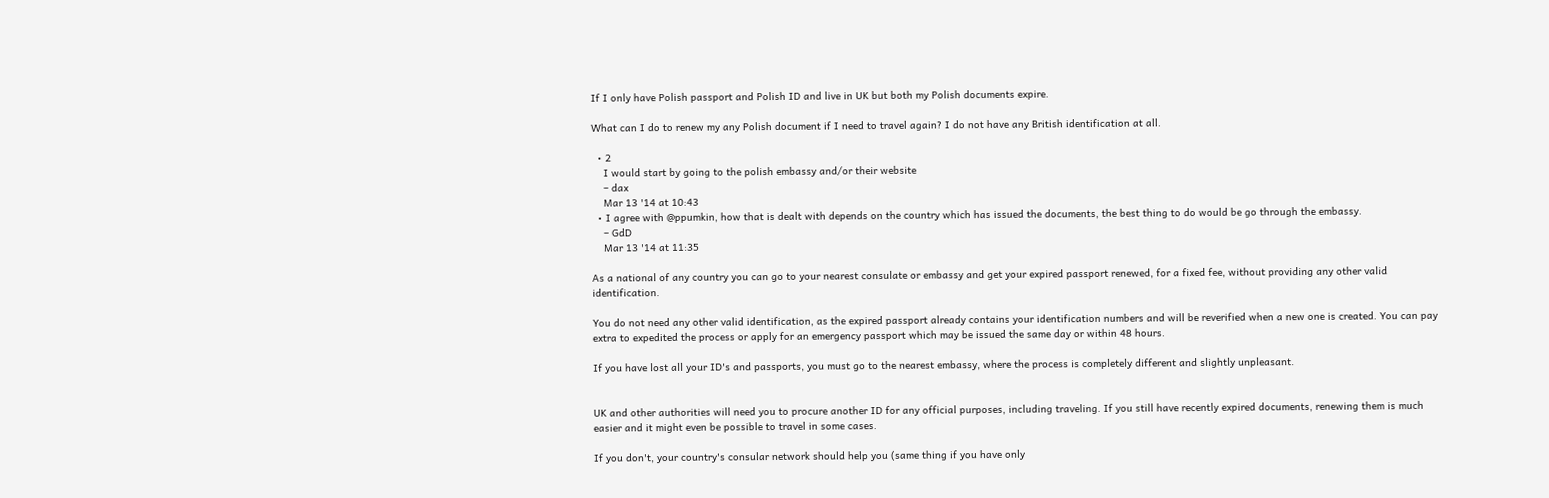If I only have Polish passport and Polish ID and live in UK but both my Polish documents expire.

What can I do to renew my any Polish document if I need to travel again? I do not have any British identification at all.

  • 2
    I would start by going to the polish embassy and/or their website
    – dax
    Mar 13 '14 at 10:43
  • I agree with @ppumkin, how that is dealt with depends on the country which has issued the documents, the best thing to do would be go through the embassy.
    – GdD
    Mar 13 '14 at 11:35

As a national of any country you can go to your nearest consulate or embassy and get your expired passport renewed, for a fixed fee, without providing any other valid identification.

You do not need any other valid identification, as the expired passport already contains your identification numbers and will be reverified when a new one is created. You can pay extra to expedited the process or apply for an emergency passport which may be issued the same day or within 48 hours.

If you have lost all your ID's and passports, you must go to the nearest embassy, where the process is completely different and slightly unpleasant.


UK and other authorities will need you to procure another ID for any official purposes, including traveling. If you still have recently expired documents, renewing them is much easier and it might even be possible to travel in some cases.

If you don't, your country's consular network should help you (same thing if you have only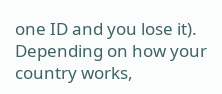one ID and you lose it). Depending on how your country works,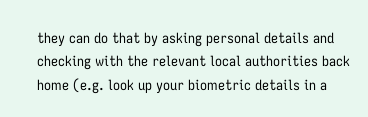they can do that by asking personal details and checking with the relevant local authorities back home (e.g. look up your biometric details in a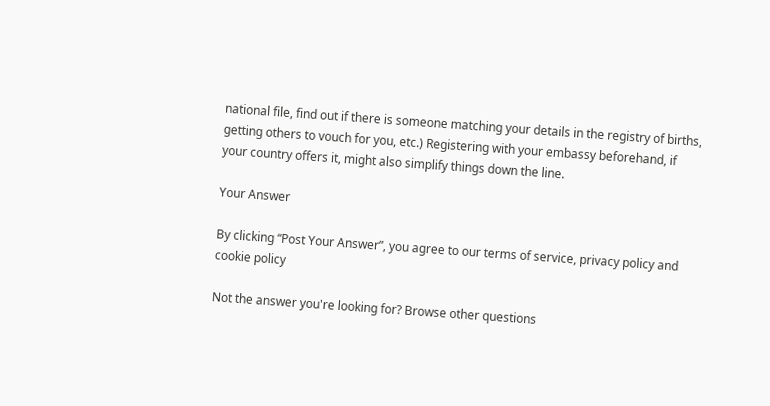national file, find out if there is someone matching your details in the registry of births, getting others to vouch for you, etc.) Registering with your embassy beforehand, if your country offers it, might also simplify things down the line.

Your Answer

By clicking “Post Your Answer”, you agree to our terms of service, privacy policy and cookie policy

Not the answer you're looking for? Browse other questions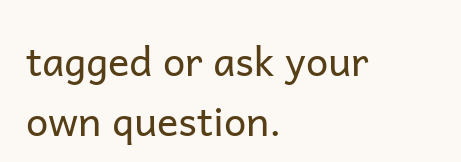tagged or ask your own question.